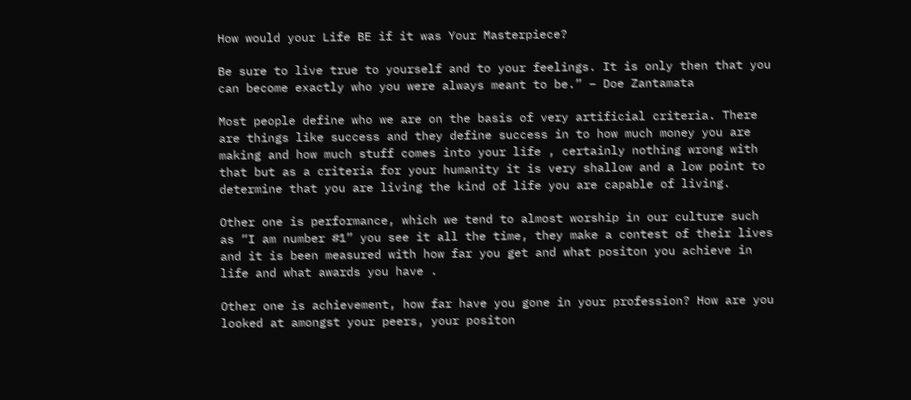How would your Life BE if it was Your Masterpiece?

Be sure to live true to yourself and to your feelings. It is only then that you can become exactly who you were always meant to be.” – Doe Zantamata

Most people define who we are on the basis of very artificial criteria. There are things like success and they define success in to how much money you are making and how much stuff comes into your life , certainly nothing wrong with that but as a criteria for your humanity it is very shallow and a low point to determine that you are living the kind of life you are capable of living.

Other one is performance, which we tend to almost worship in our culture such as “I am number #1” you see it all the time, they make a contest of their lives and it is been measured with how far you get and what positon you achieve in life and what awards you have .

Other one is achievement, how far have you gone in your profession? How are you looked at amongst your peers, your positon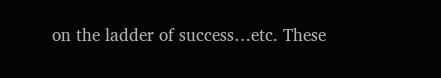on the ladder of success…etc. These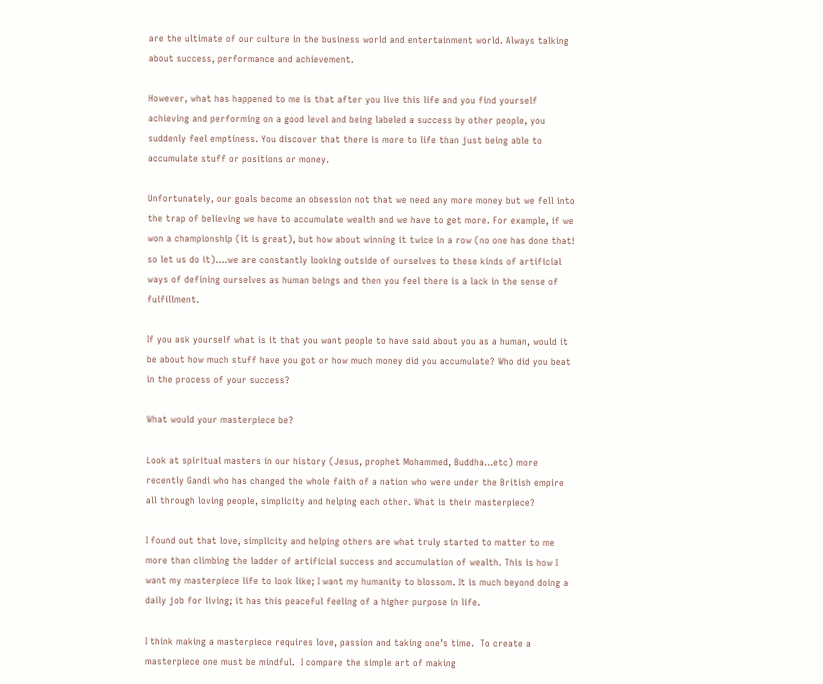are the ultimate of our culture in the business world and entertainment world. Always talking about success, performance and achievement.

However, what has happened to me is that after you live this life and you find yourself achieving and performing on a good level and being labeled a success by other people, you suddenly feel emptiness. You discover that there is more to life than just being able to accumulate stuff or positions or money.

Unfortunately, our goals become an obsession not that we need any more money but we fell into the trap of believing we have to accumulate wealth and we have to get more. For example, if we won a championship (it is great), but how about winning it twice in a row (no one has done that! so let us do it)….we are constantly looking outside of ourselves to these kinds of artificial ways of defining ourselves as human beings and then you feel there is a lack in the sense of fulfillment.

If you ask yourself what is it that you want people to have said about you as a human, would it be about how much stuff have you got or how much money did you accumulate? Who did you beat in the process of your success?

What would your masterpiece be?

Look at spiritual masters in our history (Jesus, prophet Mohammed, Buddha…etc) more recently Gandi who has changed the whole faith of a nation who were under the British empire all through loving people, simplicity and helping each other. What is their masterpiece?

I found out that love, simplicity and helping others are what truly started to matter to me more than climbing the ladder of artificial success and accumulation of wealth. This is how I want my masterpiece life to look like; I want my humanity to blossom. It is much beyond doing a daily job for living; it has this peaceful feeling of a higher purpose in life.

I think making a masterpiece requires love, passion and taking one’s time.  To create a masterpiece one must be mindful.  I compare the simple art of making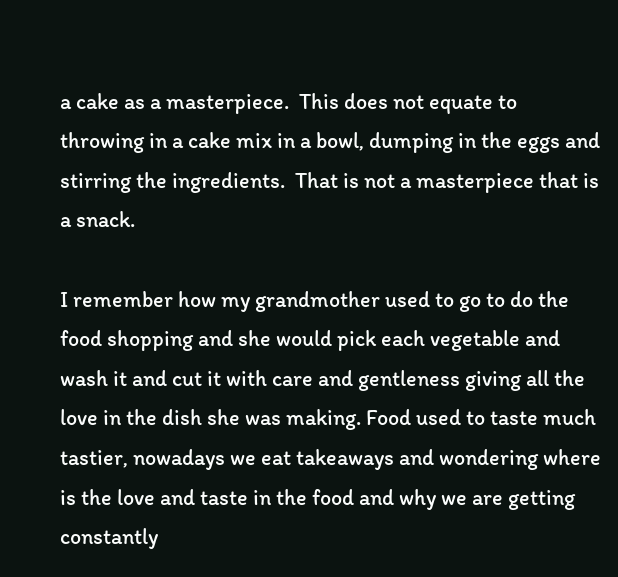a cake as a masterpiece.  This does not equate to throwing in a cake mix in a bowl, dumping in the eggs and stirring the ingredients.  That is not a masterpiece that is a snack.

I remember how my grandmother used to go to do the food shopping and she would pick each vegetable and wash it and cut it with care and gentleness giving all the love in the dish she was making. Food used to taste much tastier, nowadays we eat takeaways and wondering where is the love and taste in the food and why we are getting constantly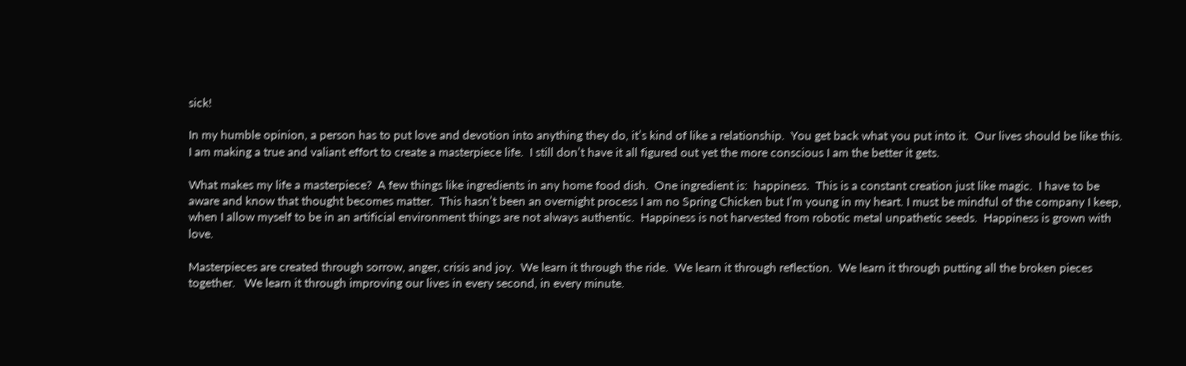sick!

In my humble opinion, a person has to put love and devotion into anything they do, it’s kind of like a relationship.  You get back what you put into it.  Our lives should be like this.  I am making a true and valiant effort to create a masterpiece life.  I still don’t have it all figured out yet the more conscious I am the better it gets.

What makes my life a masterpiece?  A few things like ingredients in any home food dish.  One ingredient is:  happiness.  This is a constant creation just like magic.  I have to be aware and know that thought becomes matter.  This hasn’t been an overnight process I am no Spring Chicken but I’m young in my heart. I must be mindful of the company I keep, when I allow myself to be in an artificial environment things are not always authentic.  Happiness is not harvested from robotic metal unpathetic seeds.  Happiness is grown with love.

Masterpieces are created through sorrow, anger, crisis and joy.  We learn it through the ride.  We learn it through reflection.  We learn it through putting all the broken pieces together.   We learn it through improving our lives in every second, in every minute.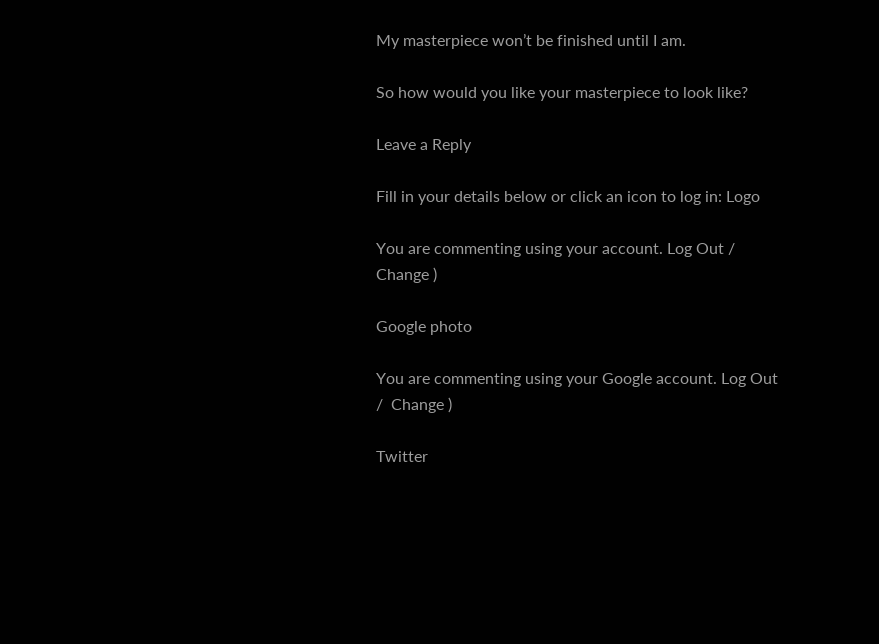My masterpiece won’t be finished until I am.

So how would you like your masterpiece to look like?

Leave a Reply

Fill in your details below or click an icon to log in: Logo

You are commenting using your account. Log Out /  Change )

Google photo

You are commenting using your Google account. Log Out /  Change )

Twitter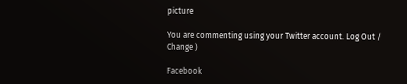picture

You are commenting using your Twitter account. Log Out /  Change )

Facebook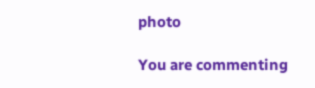photo

You are commenting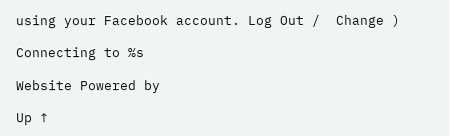using your Facebook account. Log Out /  Change )

Connecting to %s

Website Powered by

Up ↑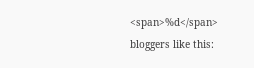<span>%d</span> bloggers like this: